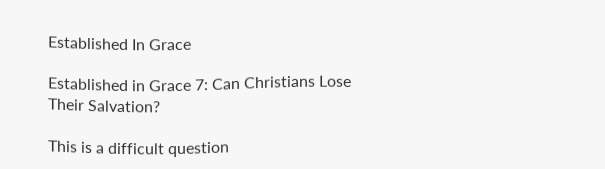Established In Grace

Established in Grace 7: Can Christians Lose Their Salvation?

This is a difficult question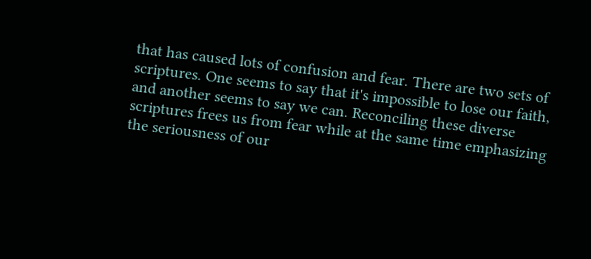that has caused lots of confusion and fear. There are two sets of scriptures. One seems to say that it's impossible to lose our faith, and another seems to say we can. Reconciling these diverse scriptures frees us from fear while at the same time emphasizing the seriousness of our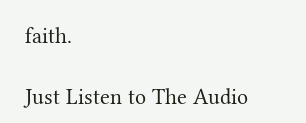faith.

Just Listen to The Audio